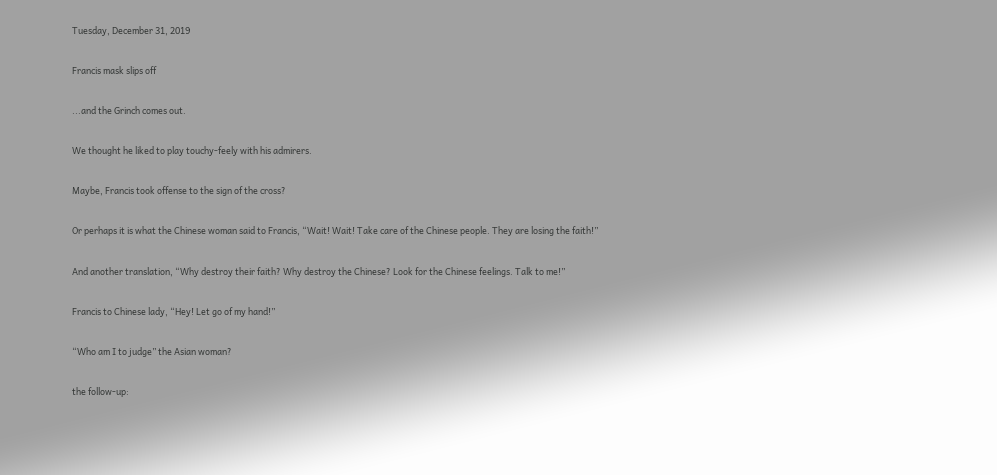Tuesday, December 31, 2019

Francis mask slips off

...and the Grinch comes out.

We thought he liked to play touchy-feely with his admirers.

Maybe, Francis took offense to the sign of the cross?

Or perhaps it is what the Chinese woman said to Francis, “Wait! Wait! Take care of the Chinese people. They are losing the faith!”

And another translation, “Why destroy their faith? Why destroy the Chinese? Look for the Chinese feelings. Talk to me!”

Francis to Chinese lady, “Hey! Let go of my hand!”

“Who am I to judge” the Asian woman?

the follow-up: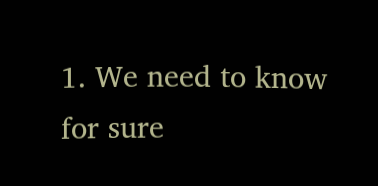1. We need to know for sure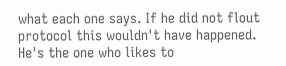what each one says. If he did not flout protocol this wouldn't have happened. He's the one who likes to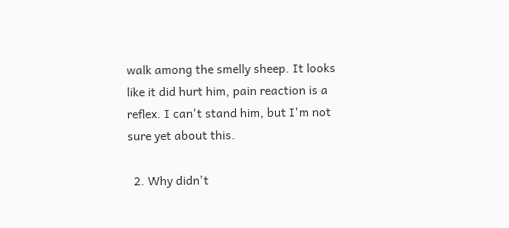walk among the smelly sheep. It looks like it did hurt him, pain reaction is a reflex. I can't stand him, but I'm not sure yet about this.

  2. Why didn't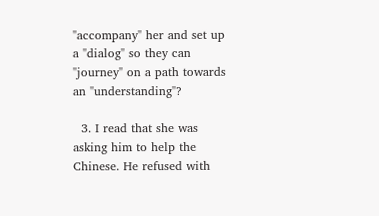"accompany" her and set up a "dialog" so they can "journey" on a path towards an "understanding"?

  3. I read that she was asking him to help the Chinese. He refused with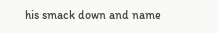his smack down and name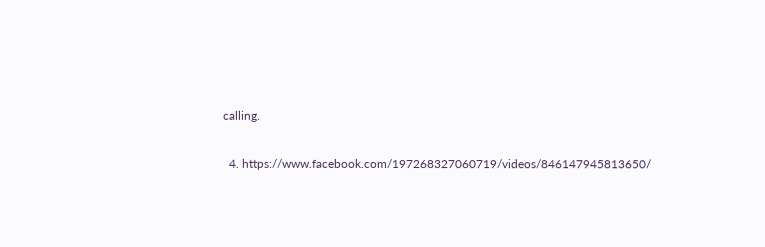calling.

  4. https://www.facebook.com/197268327060719/videos/846147945813650/